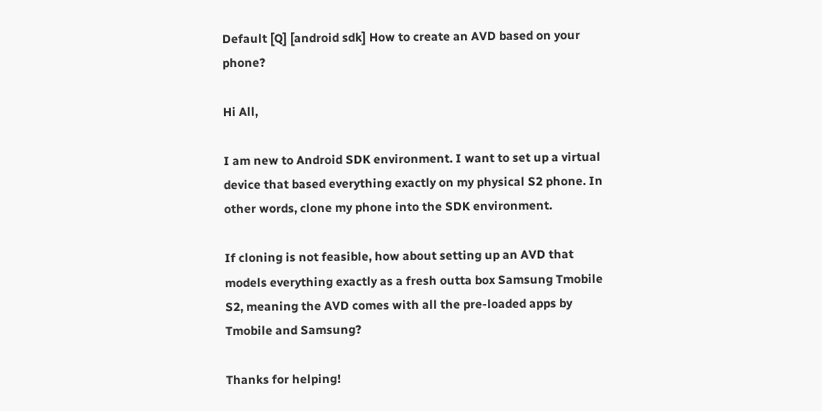Default [Q] [android sdk] How to create an AVD based on your phone?

Hi All,

I am new to Android SDK environment. I want to set up a virtual device that based everything exactly on my physical S2 phone. In other words, clone my phone into the SDK environment.

If cloning is not feasible, how about setting up an AVD that models everything exactly as a fresh outta box Samsung Tmobile S2, meaning the AVD comes with all the pre-loaded apps by Tmobile and Samsung?

Thanks for helping!